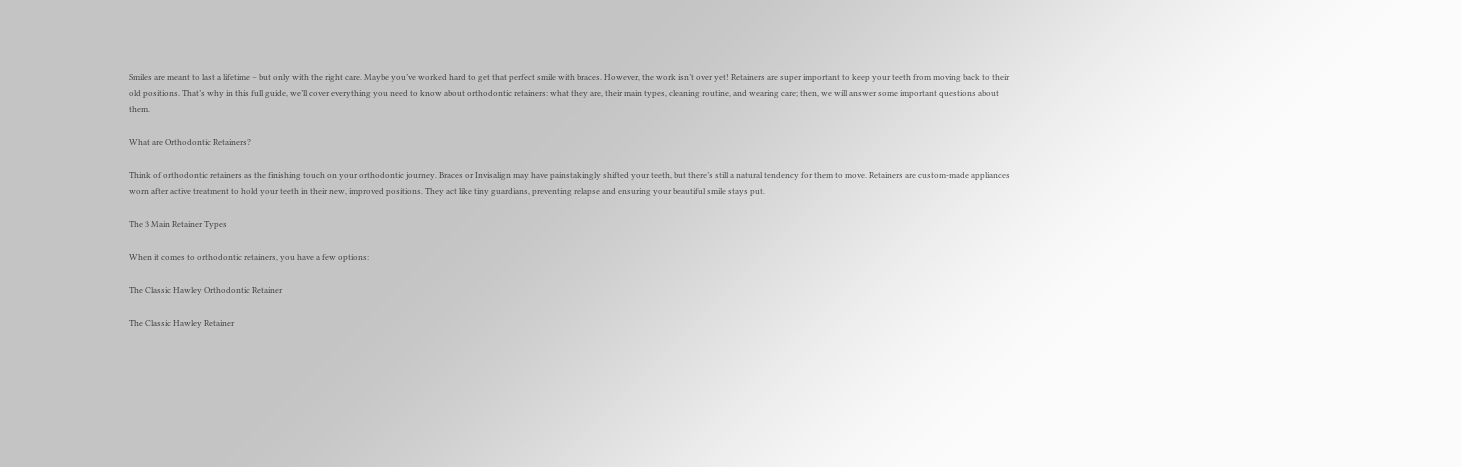Smiles are meant to last a lifetime – but only with the right care. Maybe you’ve worked hard to get that perfect smile with braces. However, the work isn’t over yet! Retainers are super important to keep your teeth from moving back to their old positions. That’s why in this full guide, we’ll cover everything you need to know about orthodontic retainers: what they are, their main types, cleaning routine, and wearing care; then, we will answer some important questions about them.

What are Orthodontic Retainers?

Think of orthodontic retainers as the finishing touch on your orthodontic journey. Braces or Invisalign may have painstakingly shifted your teeth, but there’s still a natural tendency for them to move. Retainers are custom-made appliances worn after active treatment to hold your teeth in their new, improved positions. They act like tiny guardians, preventing relapse and ensuring your beautiful smile stays put.

The 3 Main Retainer Types

When it comes to orthodontic retainers, you have a few options:

The Classic Hawley Orthodontic Retainer

The Classic Hawley Retainer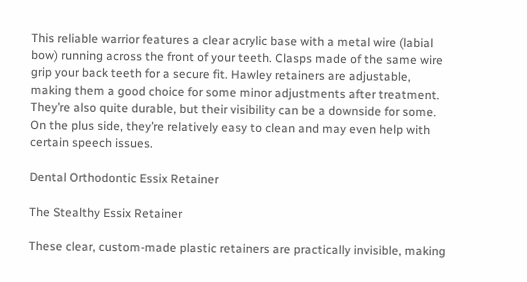This reliable warrior features a clear acrylic base with a metal wire (labial bow) running across the front of your teeth. Clasps made of the same wire grip your back teeth for a secure fit. Hawley retainers are adjustable, making them a good choice for some minor adjustments after treatment. They’re also quite durable, but their visibility can be a downside for some. On the plus side, they’re relatively easy to clean and may even help with certain speech issues.

Dental Orthodontic Essix Retainer

The Stealthy Essix Retainer

These clear, custom-made plastic retainers are practically invisible, making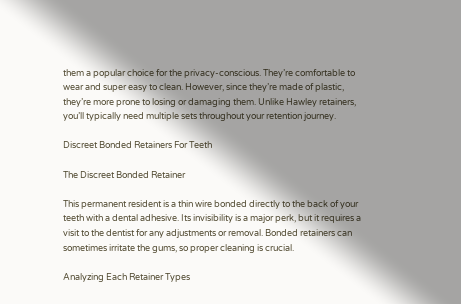them a popular choice for the privacy-conscious. They’re comfortable to wear and super easy to clean. However, since they’re made of plastic, they’re more prone to losing or damaging them. Unlike Hawley retainers, you’ll typically need multiple sets throughout your retention journey.

Discreet Bonded Retainers For Teeth

The Discreet Bonded Retainer

This permanent resident is a thin wire bonded directly to the back of your teeth with a dental adhesive. Its invisibility is a major perk, but it requires a visit to the dentist for any adjustments or removal. Bonded retainers can sometimes irritate the gums, so proper cleaning is crucial.

Analyzing Each Retainer Types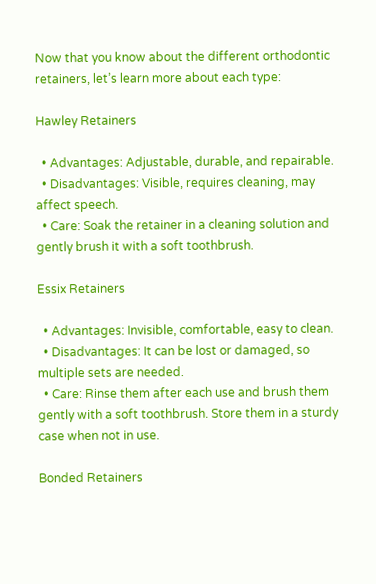Now that you know about the different orthodontic retainers, let’s learn more about each type:

Hawley Retainers

  • Advantages: Adjustable, durable, and repairable.
  • Disadvantages: Visible, requires cleaning, may affect speech.
  • Care: Soak the retainer in a cleaning solution and gently brush it with a soft toothbrush.

Essix Retainers

  • Advantages: Invisible, comfortable, easy to clean.
  • Disadvantages: It can be lost or damaged, so multiple sets are needed.
  • Care: Rinse them after each use and brush them gently with a soft toothbrush. Store them in a sturdy case when not in use.

Bonded Retainers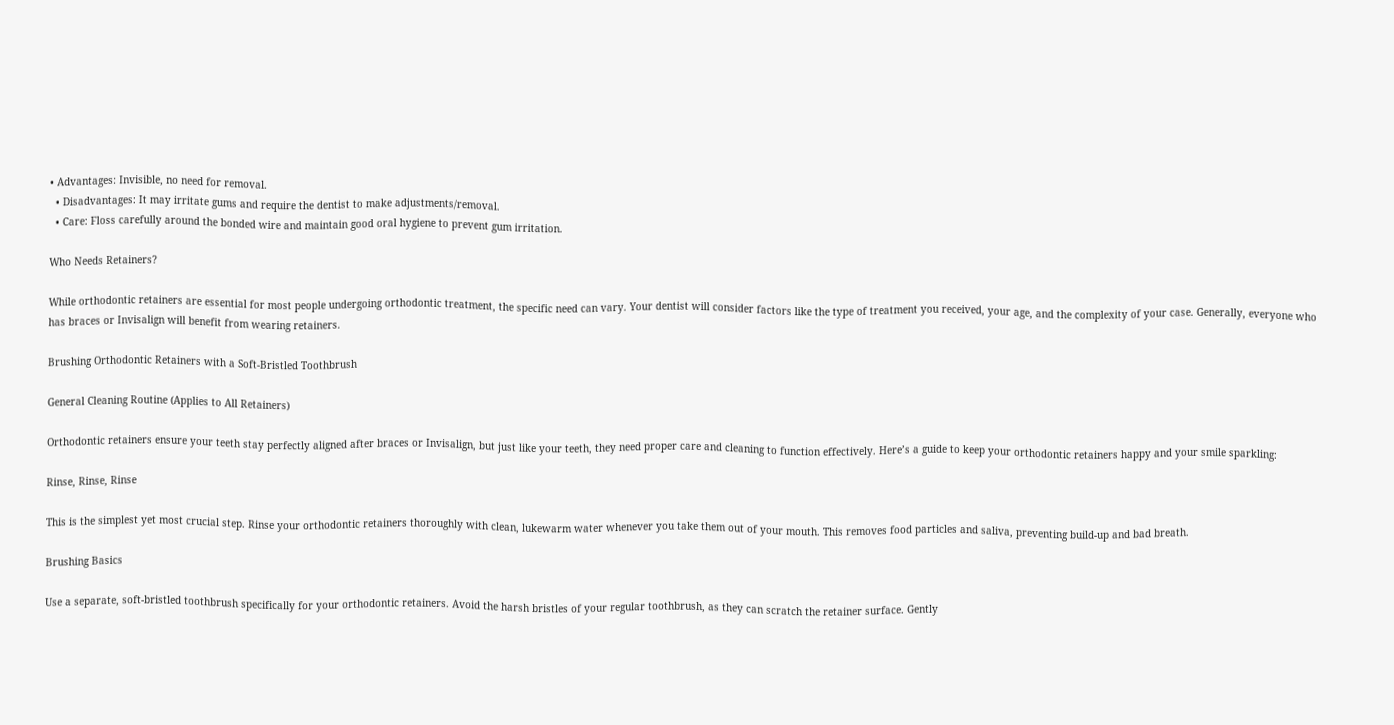• Advantages: Invisible, no need for removal.
  • Disadvantages: It may irritate gums and require the dentist to make adjustments/removal.
  • Care: Floss carefully around the bonded wire and maintain good oral hygiene to prevent gum irritation.

Who Needs Retainers?

While orthodontic retainers are essential for most people undergoing orthodontic treatment, the specific need can vary. Your dentist will consider factors like the type of treatment you received, your age, and the complexity of your case. Generally, everyone who has braces or Invisalign will benefit from wearing retainers.

Brushing Orthodontic Retainers with a Soft-Bristled Toothbrush

General Cleaning Routine (Applies to All Retainers)

Orthodontic retainers ensure your teeth stay perfectly aligned after braces or Invisalign, but just like your teeth, they need proper care and cleaning to function effectively. Here’s a guide to keep your orthodontic retainers happy and your smile sparkling:

Rinse, Rinse, Rinse

This is the simplest yet most crucial step. Rinse your orthodontic retainers thoroughly with clean, lukewarm water whenever you take them out of your mouth. This removes food particles and saliva, preventing build-up and bad breath.

Brushing Basics

Use a separate, soft-bristled toothbrush specifically for your orthodontic retainers. Avoid the harsh bristles of your regular toothbrush, as they can scratch the retainer surface. Gently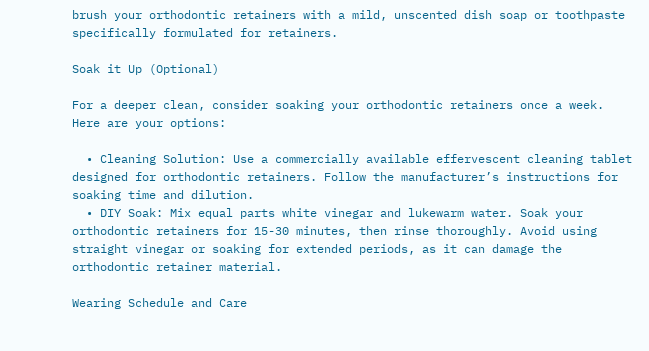brush your orthodontic retainers with a mild, unscented dish soap or toothpaste specifically formulated for retainers.

Soak it Up (Optional)

For a deeper clean, consider soaking your orthodontic retainers once a week. Here are your options:

  • Cleaning Solution: Use a commercially available effervescent cleaning tablet designed for orthodontic retainers. Follow the manufacturer’s instructions for soaking time and dilution.
  • DIY Soak: Mix equal parts white vinegar and lukewarm water. Soak your orthodontic retainers for 15-30 minutes, then rinse thoroughly. Avoid using straight vinegar or soaking for extended periods, as it can damage the orthodontic retainer material.

Wearing Schedule and Care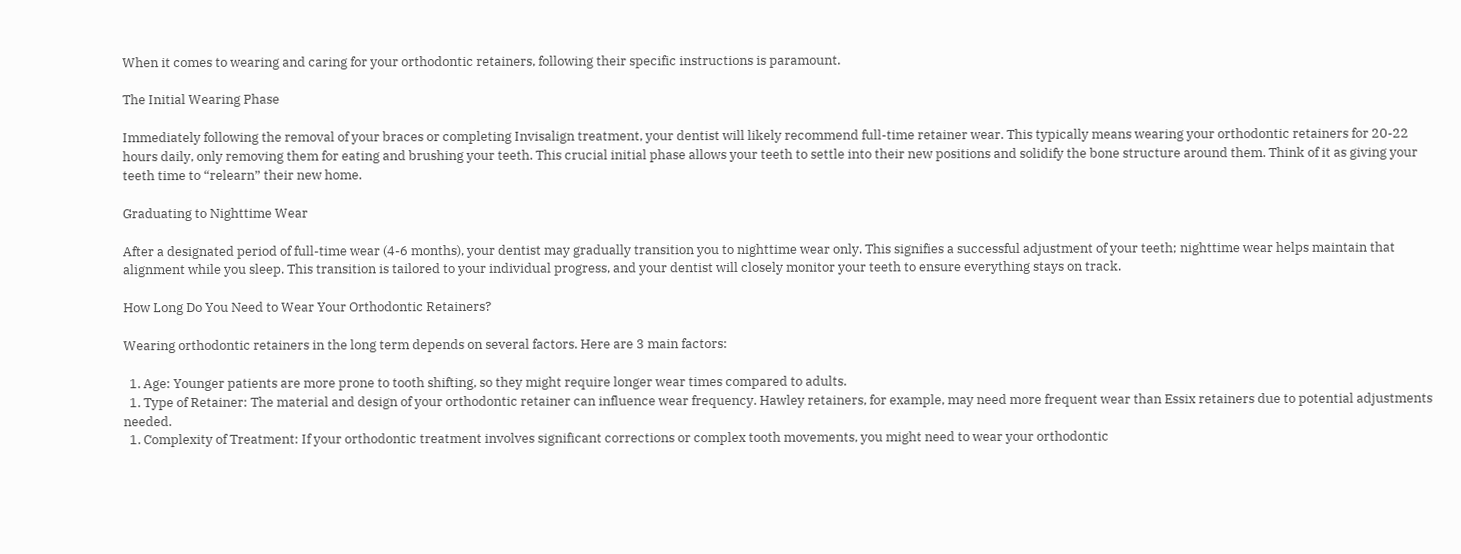When it comes to wearing and caring for your orthodontic retainers, following their specific instructions is paramount.

The Initial Wearing Phase

Immediately following the removal of your braces or completing Invisalign treatment, your dentist will likely recommend full-time retainer wear. This typically means wearing your orthodontic retainers for 20-22 hours daily, only removing them for eating and brushing your teeth. This crucial initial phase allows your teeth to settle into their new positions and solidify the bone structure around them. Think of it as giving your teeth time to “relearn” their new home.

Graduating to Nighttime Wear

After a designated period of full-time wear (4-6 months), your dentist may gradually transition you to nighttime wear only. This signifies a successful adjustment of your teeth; nighttime wear helps maintain that alignment while you sleep. This transition is tailored to your individual progress, and your dentist will closely monitor your teeth to ensure everything stays on track.

How Long Do You Need to Wear Your Orthodontic Retainers?

Wearing orthodontic retainers in the long term depends on several factors. Here are 3 main factors:

  1. Age: Younger patients are more prone to tooth shifting, so they might require longer wear times compared to adults.
  1. Type of Retainer: The material and design of your orthodontic retainer can influence wear frequency. Hawley retainers, for example, may need more frequent wear than Essix retainers due to potential adjustments needed.
  1. Complexity of Treatment: If your orthodontic treatment involves significant corrections or complex tooth movements, you might need to wear your orthodontic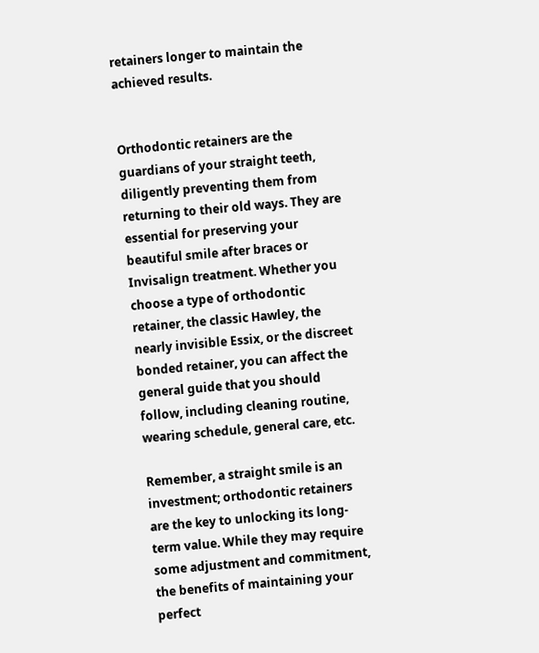retainers longer to maintain the achieved results.


Orthodontic retainers are the guardians of your straight teeth, diligently preventing them from returning to their old ways. They are essential for preserving your beautiful smile after braces or Invisalign treatment. Whether you choose a type of orthodontic retainer, the classic Hawley, the nearly invisible Essix, or the discreet bonded retainer, you can affect the general guide that you should follow, including cleaning routine, wearing schedule, general care, etc.

Remember, a straight smile is an investment; orthodontic retainers are the key to unlocking its long-term value. While they may require some adjustment and commitment, the benefits of maintaining your perfect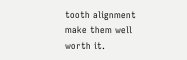tooth alignment make them well worth it.